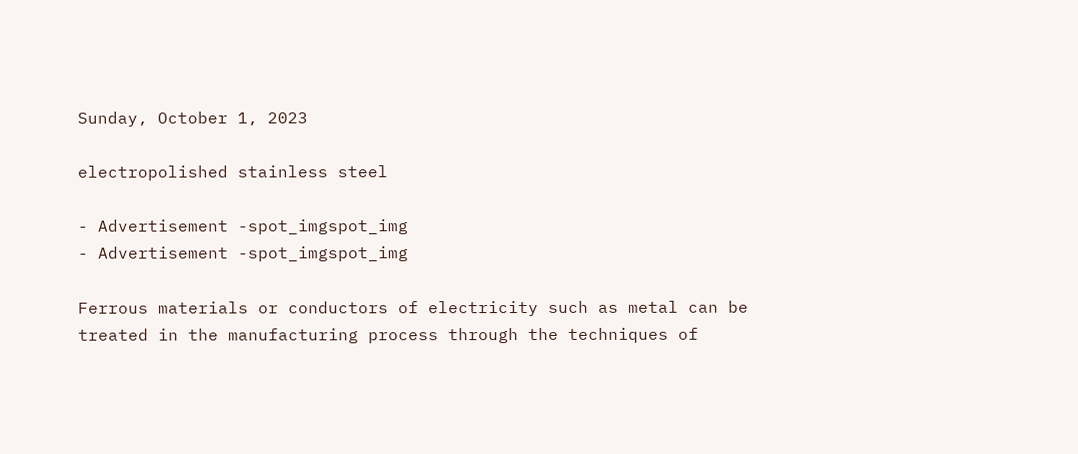Sunday, October 1, 2023

electropolished stainless steel

- Advertisement -spot_imgspot_img
- Advertisement -spot_imgspot_img

Ferrous materials or conductors of electricity such as metal can be treated in the manufacturing process through the techniques of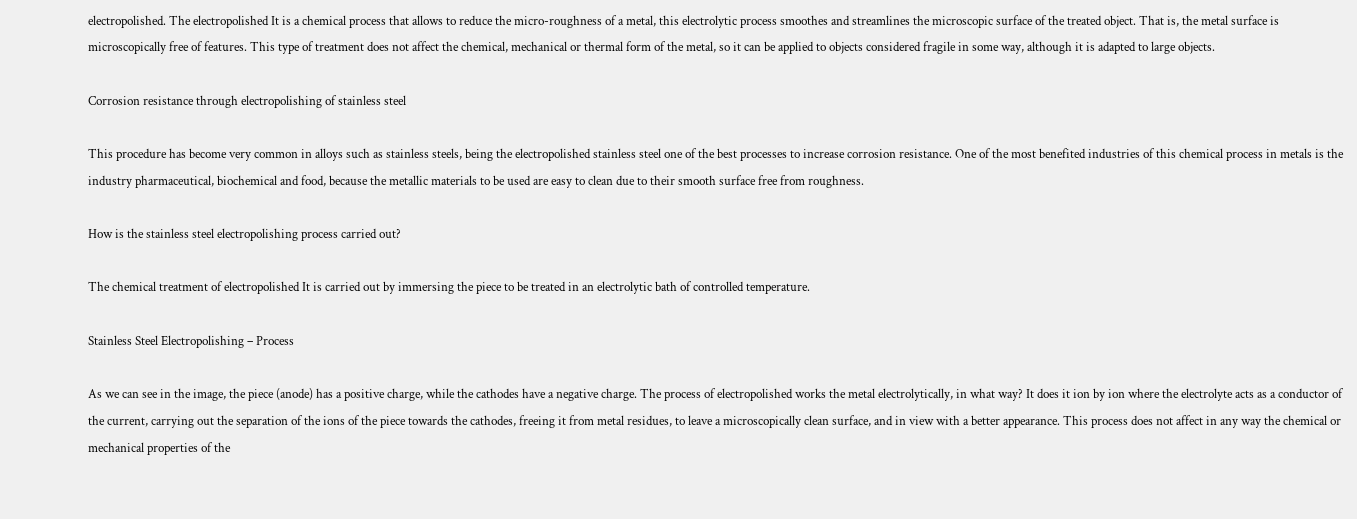electropolished. The electropolished It is a chemical process that allows to reduce the micro-roughness of a metal, this electrolytic process smoothes and streamlines the microscopic surface of the treated object. That is, the metal surface is microscopically free of features. This type of treatment does not affect the chemical, mechanical or thermal form of the metal, so it can be applied to objects considered fragile in some way, although it is adapted to large objects.

Corrosion resistance through electropolishing of stainless steel

This procedure has become very common in alloys such as stainless steels, being the electropolished stainless steel one of the best processes to increase corrosion resistance. One of the most benefited industries of this chemical process in metals is the industry pharmaceutical, biochemical and food, because the metallic materials to be used are easy to clean due to their smooth surface free from roughness.

How is the stainless steel electropolishing process carried out?

The chemical treatment of electropolished It is carried out by immersing the piece to be treated in an electrolytic bath of controlled temperature.

Stainless Steel Electropolishing – Process

As we can see in the image, the piece (anode) has a positive charge, while the cathodes have a negative charge. The process of electropolished works the metal electrolytically, in what way? It does it ion by ion where the electrolyte acts as a conductor of the current, carrying out the separation of the ions of the piece towards the cathodes, freeing it from metal residues, to leave a microscopically clean surface, and in view with a better appearance. This process does not affect in any way the chemical or mechanical properties of the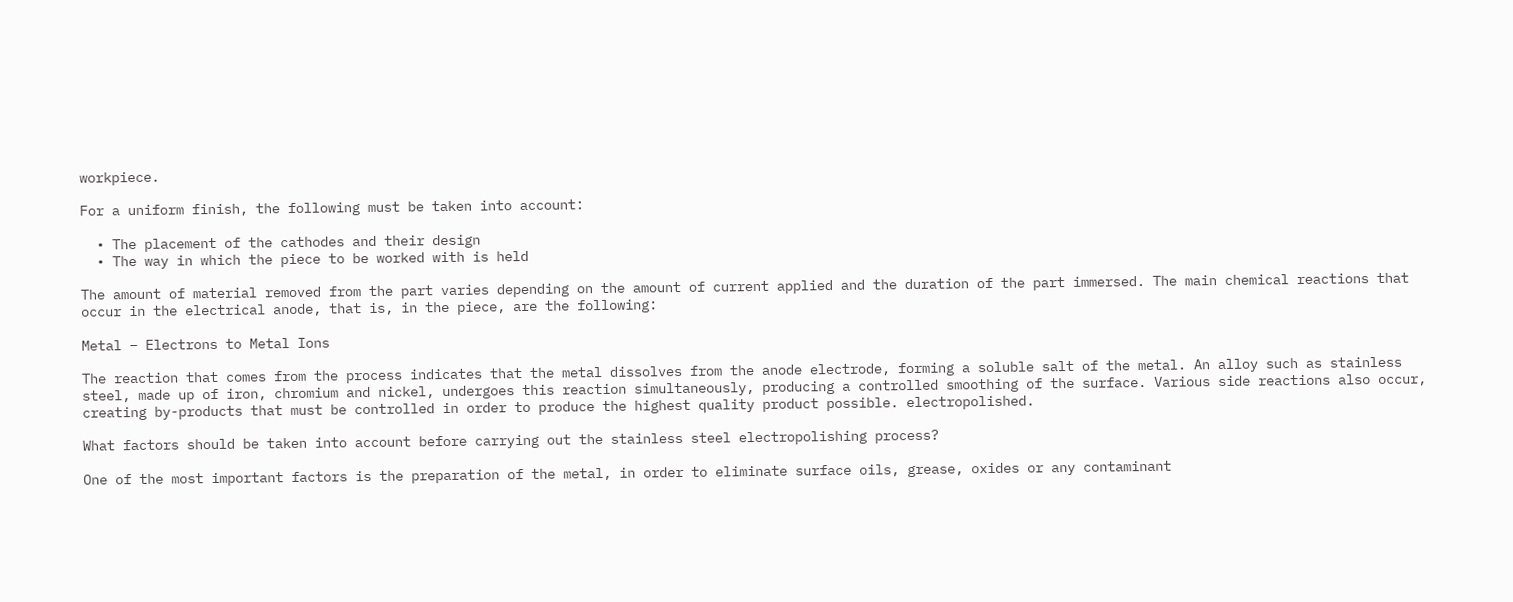workpiece.

For a uniform finish, the following must be taken into account:

  • The placement of the cathodes and their design
  • The way in which the piece to be worked with is held

The amount of material removed from the part varies depending on the amount of current applied and the duration of the part immersed. The main chemical reactions that occur in the electrical anode, that is, in the piece, are the following:

Metal – Electrons to Metal Ions

The reaction that comes from the process indicates that the metal dissolves from the anode electrode, forming a soluble salt of the metal. An alloy such as stainless steel, made up of iron, chromium and nickel, undergoes this reaction simultaneously, producing a controlled smoothing of the surface. Various side reactions also occur, creating by-products that must be controlled in order to produce the highest quality product possible. electropolished.

What factors should be taken into account before carrying out the stainless steel electropolishing process?

One of the most important factors is the preparation of the metal, in order to eliminate surface oils, grease, oxides or any contaminant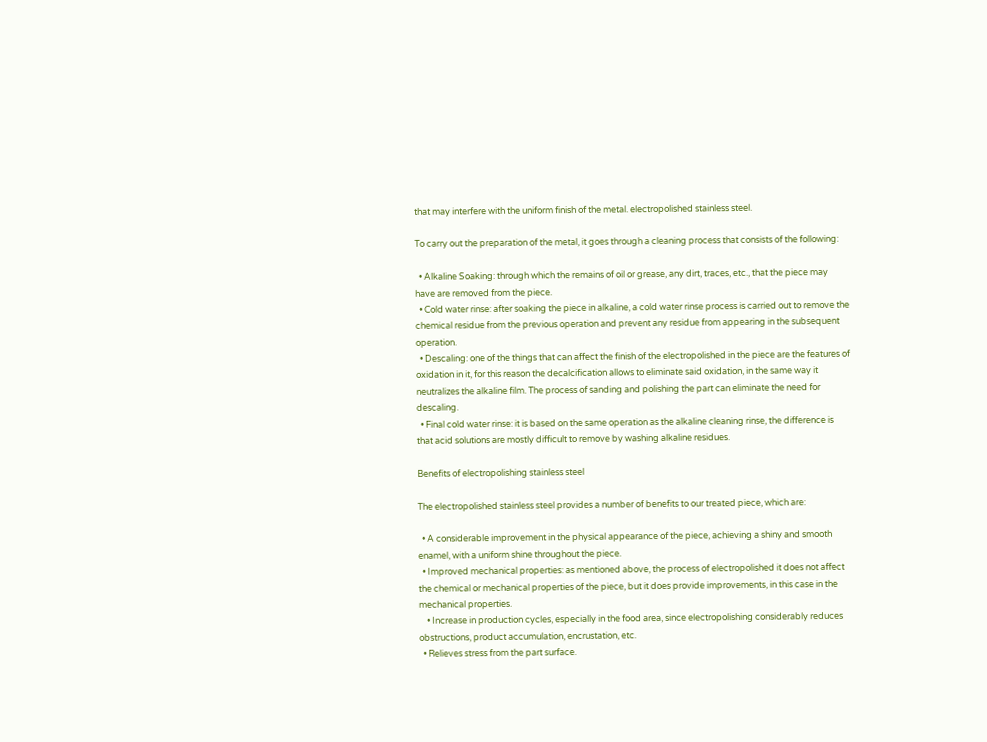that may interfere with the uniform finish of the metal. electropolished stainless steel.

To carry out the preparation of the metal, it goes through a cleaning process that consists of the following:

  • Alkaline Soaking: through which the remains of oil or grease, any dirt, traces, etc., that the piece may have are removed from the piece.
  • Cold water rinse: after soaking the piece in alkaline, a cold water rinse process is carried out to remove the chemical residue from the previous operation and prevent any residue from appearing in the subsequent operation.
  • Descaling: one of the things that can affect the finish of the electropolished in the piece are the features of oxidation in it, for this reason the decalcification allows to eliminate said oxidation, in the same way it neutralizes the alkaline film. The process of sanding and polishing the part can eliminate the need for descaling.
  • Final cold water rinse: it is based on the same operation as the alkaline cleaning rinse, the difference is that acid solutions are mostly difficult to remove by washing alkaline residues.

Benefits of electropolishing stainless steel

The electropolished stainless steel provides a number of benefits to our treated piece, which are:

  • A considerable improvement in the physical appearance of the piece, achieving a shiny and smooth enamel, with a uniform shine throughout the piece.
  • Improved mechanical properties: as mentioned above, the process of electropolished it does not affect the chemical or mechanical properties of the piece, but it does provide improvements, in this case in the mechanical properties.
    • Increase in production cycles, especially in the food area, since electropolishing considerably reduces obstructions, product accumulation, encrustation, etc.
  • Relieves stress from the part surface.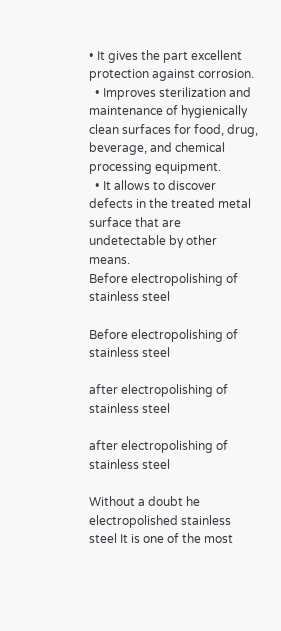• It gives the part excellent protection against corrosion.
  • Improves sterilization and maintenance of hygienically clean surfaces for food, drug, beverage, and chemical processing equipment.
  • It allows to discover defects in the treated metal surface that are undetectable by other means.
Before electropolishing of stainless steel

Before electropolishing of stainless steel

after electropolishing of stainless steel

after electropolishing of stainless steel

Without a doubt he electropolished stainless steel It is one of the most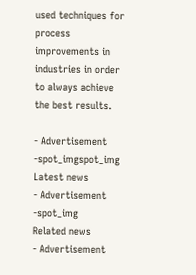used techniques for process improvements in industries in order to always achieve the best results.

- Advertisement -spot_imgspot_img
Latest news
- Advertisement -spot_img
Related news
- Advertisement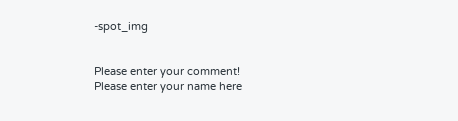-spot_img


Please enter your comment!
Please enter your name here